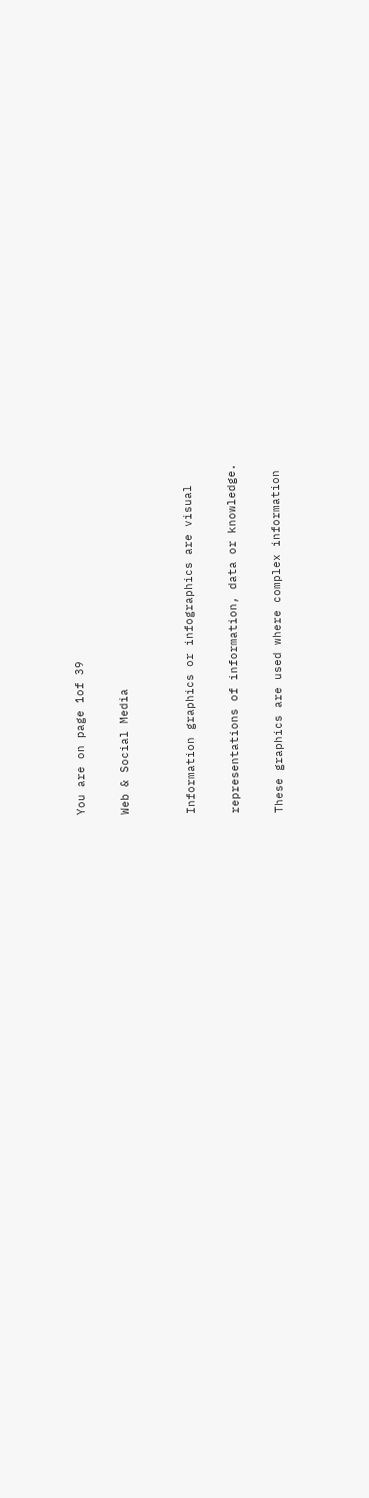You are on page 1of 39

Web & Social Media


Information graphics or infographics are visual

representations of information, data or knowledge.

These graphics are used where complex information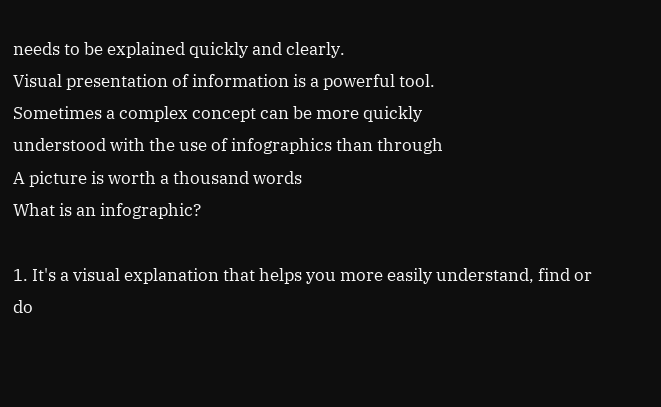needs to be explained quickly and clearly.
Visual presentation of information is a powerful tool.
Sometimes a complex concept can be more quickly
understood with the use of infographics than through
A picture is worth a thousand words
What is an infographic?

1. It's a visual explanation that helps you more easily understand, find or
do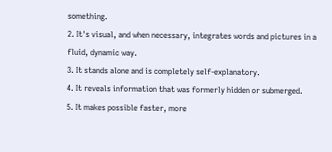something.
2. It's visual, and when necessary, integrates words and pictures in a
fluid, dynamic way.
3. It stands alone and is completely self-explanatory.
4. It reveals information that was formerly hidden or submerged.
5. It makes possible faster, more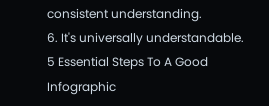consistent understanding.
6. It's universally understandable.
5 Essential Steps To A Good Infographic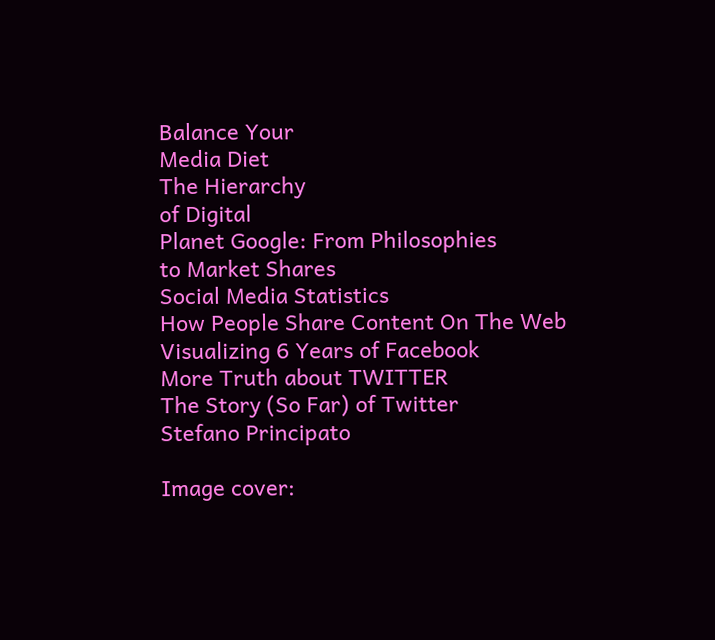Balance Your
Media Diet
The Hierarchy
of Digital
Planet Google: From Philosophies
to Market Shares
Social Media Statistics
How People Share Content On The Web
Visualizing 6 Years of Facebook
More Truth about TWITTER
The Story (So Far) of Twitter
Stefano Principato

Image cover: